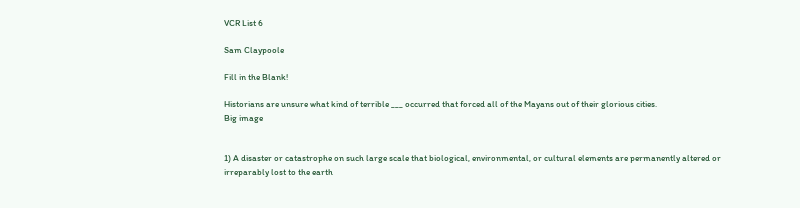VCR List 6

Sam Claypoole

Fill in the Blank!

Historians are unsure what kind of terrible ___ occurred that forced all of the Mayans out of their glorious cities.
Big image


1) A disaster or catastrophe on such large scale that biological, environmental, or cultural elements are permanently altered or irreparably lost to the earth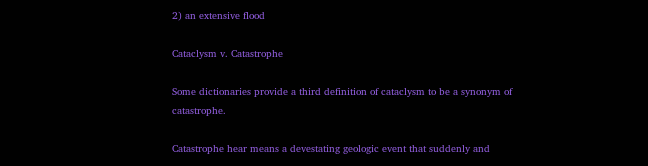2) an extensive flood

Cataclysm v. Catastrophe

Some dictionaries provide a third definition of cataclysm to be a synonym of catastrophe.

Catastrophe hear means a devestating geologic event that suddenly and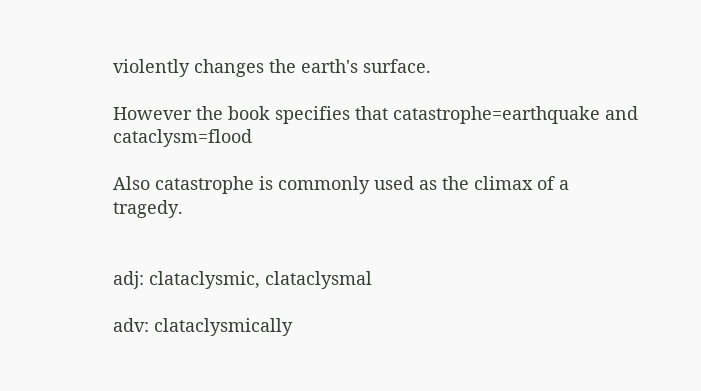violently changes the earth's surface.

However the book specifies that catastrophe=earthquake and cataclysm=flood

Also catastrophe is commonly used as the climax of a tragedy.


adj: clataclysmic, clataclysmal

adv: clataclysmically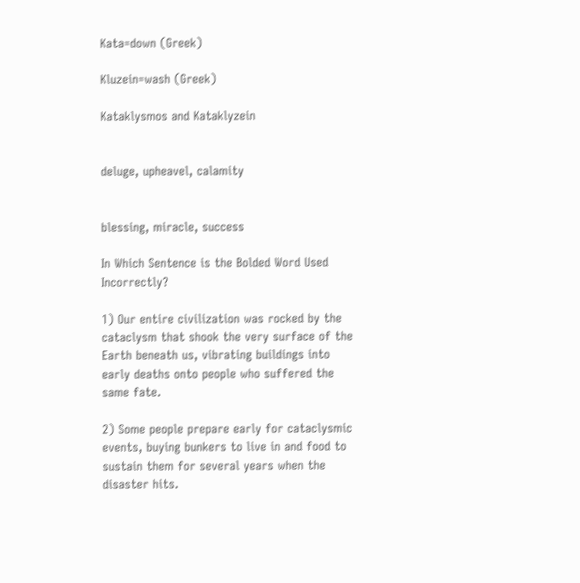Kata=down (Greek)

Kluzein=wash (Greek)

Kataklysmos and Kataklyzein


deluge, upheavel, calamity


blessing, miracle, success

In Which Sentence is the Bolded Word Used Incorrectly?

1) Our entire civilization was rocked by the cataclysm that shook the very surface of the Earth beneath us, vibrating buildings into early deaths onto people who suffered the same fate.

2) Some people prepare early for cataclysmic events, buying bunkers to live in and food to sustain them for several years when the disaster hits.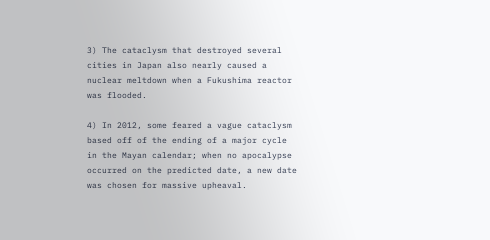3) The cataclysm that destroyed several cities in Japan also nearly caused a nuclear meltdown when a Fukushima reactor was flooded.

4) In 2012, some feared a vague cataclysm based off of the ending of a major cycle in the Mayan calendar; when no apocalypse occurred on the predicted date, a new date was chosen for massive upheaval.